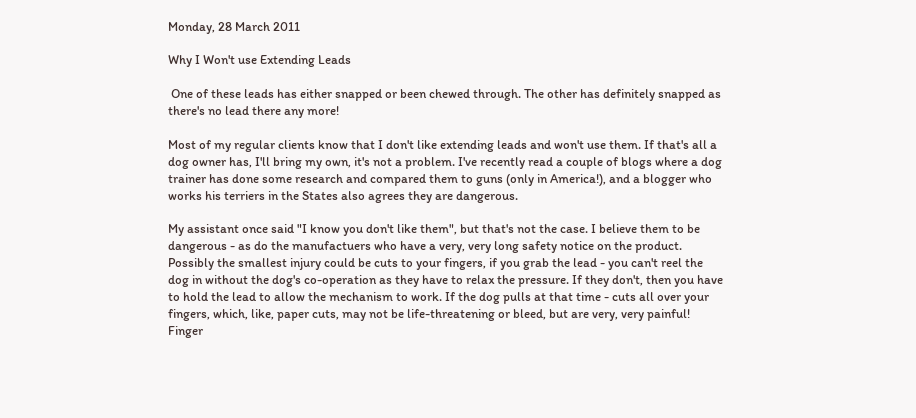Monday, 28 March 2011

Why I Won't use Extending Leads

 One of these leads has either snapped or been chewed through. The other has definitely snapped as there's no lead there any more!

Most of my regular clients know that I don't like extending leads and won't use them. If that's all a dog owner has, I'll bring my own, it's not a problem. I've recently read a couple of blogs where a dog trainer has done some research and compared them to guns (only in America!), and a blogger who works his terriers in the States also agrees they are dangerous.

My assistant once said "I know you don't like them", but that's not the case. I believe them to be dangerous - as do the manufactuers who have a very, very long safety notice on the product. Possibly the smallest injury could be cuts to your fingers, if you grab the lead - you can't reel the dog in without the dog's co-operation as they have to relax the pressure. If they don't, then you have to hold the lead to allow the mechanism to work. If the dog pulls at that time - cuts all over your fingers, which, like, paper cuts, may not be life-threatening or bleed, but are very, very painful! Finger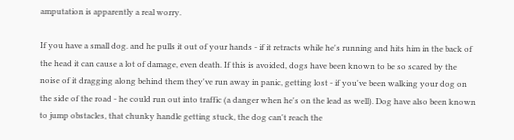amputation is apparently a real worry.

If you have a small dog. and he pulls it out of your hands - if it retracts while he's running and hits him in the back of the head it can cause a lot of damage, even death. If this is avoided, dogs have been known to be so scared by the noise of it dragging along behind them they've run away in panic, getting lost - if you've been walking your dog on the side of the road - he could run out into traffic (a danger when he's on the lead as well). Dog have also been known to jump obstacles, that chunky handle getting stuck, the dog can't reach the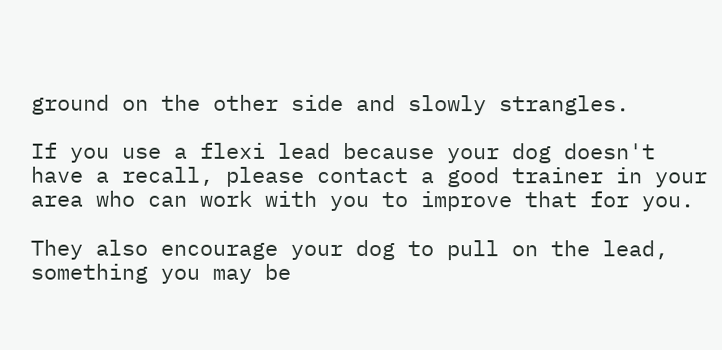ground on the other side and slowly strangles.

If you use a flexi lead because your dog doesn't have a recall, please contact a good trainer in your area who can work with you to improve that for you.

They also encourage your dog to pull on the lead, something you may be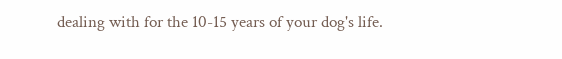dealing with for the 10-15 years of your dog's life.